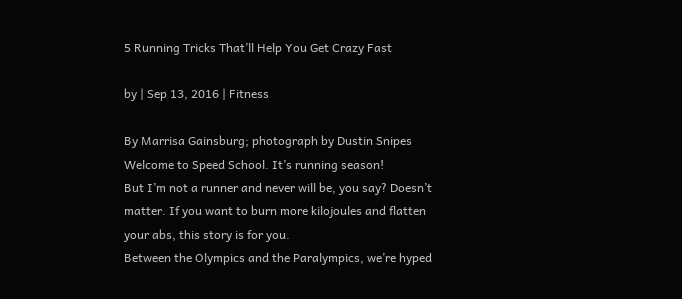5 Running Tricks That’ll Help You Get Crazy Fast

by | Sep 13, 2016 | Fitness

By Marrisa Gainsburg; photograph by Dustin Snipes
Welcome to Speed School. It’s running season!
But I’m not a runner and never will be, you say? Doesn’t matter. If you want to burn more kilojoules and flatten your abs, this story is for you.
Between the Olympics and the Paralympics, we’re hyped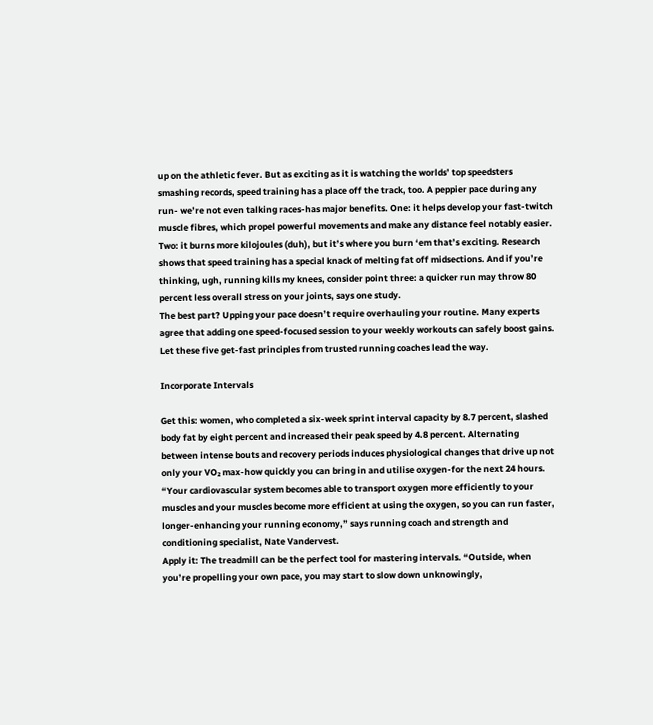up on the athletic fever. But as exciting as it is watching the worlds’ top speedsters smashing records, speed training has a place off the track, too. A peppier pace during any run- we’re not even talking races-has major benefits. One: it helps develop your fast-twitch muscle fibres, which propel powerful movements and make any distance feel notably easier.
Two: it burns more kilojoules (duh), but it’s where you burn ‘em that’s exciting. Research shows that speed training has a special knack of melting fat off midsections. And if you’re thinking, ugh, running kills my knees, consider point three: a quicker run may throw 80 percent less overall stress on your joints, says one study.
The best part? Upping your pace doesn’t require overhauling your routine. Many experts agree that adding one speed-focused session to your weekly workouts can safely boost gains. Let these five get-fast principles from trusted running coaches lead the way.

Incorporate Intervals

Get this: women, who completed a six-week sprint interval capacity by 8.7 percent, slashed body fat by eight percent and increased their peak speed by 4.8 percent. Alternating between intense bouts and recovery periods induces physiological changes that drive up not only your VO₂ max-how quickly you can bring in and utilise oxygen-for the next 24 hours.
“Your cardiovascular system becomes able to transport oxygen more efficiently to your muscles and your muscles become more efficient at using the oxygen, so you can run faster, longer-enhancing your running economy,” says running coach and strength and conditioning specialist, Nate Vandervest.
Apply it: The treadmill can be the perfect tool for mastering intervals. “Outside, when you’re propelling your own pace, you may start to slow down unknowingly,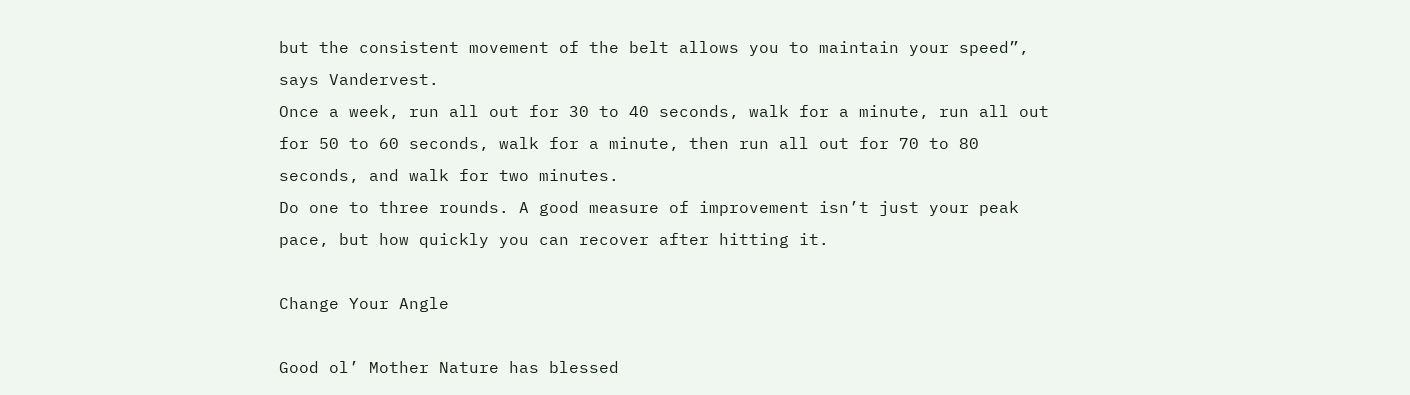but the consistent movement of the belt allows you to maintain your speed”, says Vandervest.
Once a week, run all out for 30 to 40 seconds, walk for a minute, run all out for 50 to 60 seconds, walk for a minute, then run all out for 70 to 80 seconds, and walk for two minutes.
Do one to three rounds. A good measure of improvement isn’t just your peak pace, but how quickly you can recover after hitting it.

Change Your Angle

Good ol’ Mother Nature has blessed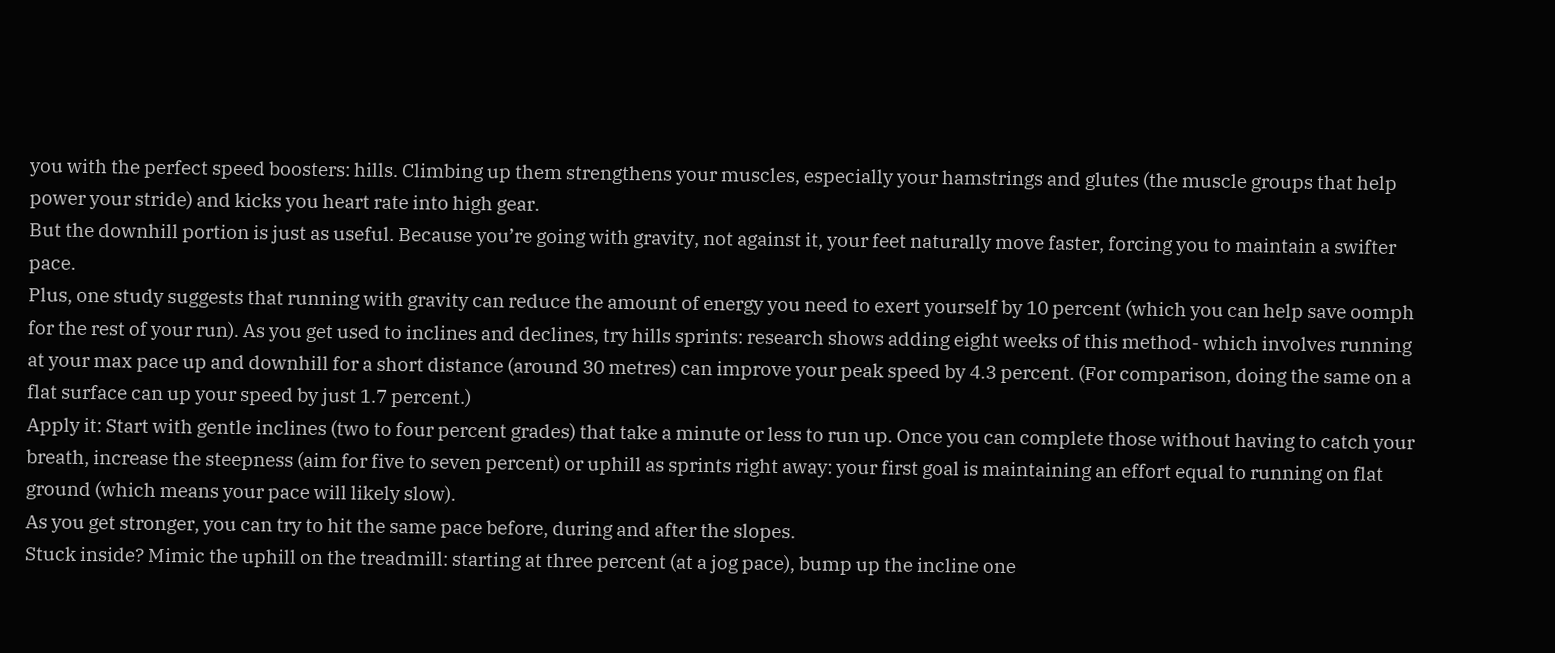you with the perfect speed boosters: hills. Climbing up them strengthens your muscles, especially your hamstrings and glutes (the muscle groups that help power your stride) and kicks you heart rate into high gear.
But the downhill portion is just as useful. Because you’re going with gravity, not against it, your feet naturally move faster, forcing you to maintain a swifter pace.
Plus, one study suggests that running with gravity can reduce the amount of energy you need to exert yourself by 10 percent (which you can help save oomph for the rest of your run). As you get used to inclines and declines, try hills sprints: research shows adding eight weeks of this method- which involves running at your max pace up and downhill for a short distance (around 30 metres) can improve your peak speed by 4.3 percent. (For comparison, doing the same on a flat surface can up your speed by just 1.7 percent.)
Apply it: Start with gentle inclines (two to four percent grades) that take a minute or less to run up. Once you can complete those without having to catch your breath, increase the steepness (aim for five to seven percent) or uphill as sprints right away: your first goal is maintaining an effort equal to running on flat ground (which means your pace will likely slow).
As you get stronger, you can try to hit the same pace before, during and after the slopes.
Stuck inside? Mimic the uphill on the treadmill: starting at three percent (at a jog pace), bump up the incline one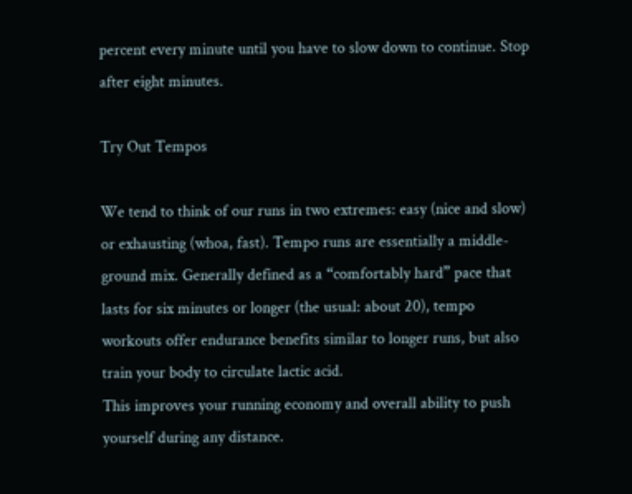percent every minute until you have to slow down to continue. Stop after eight minutes.

Try Out Tempos

We tend to think of our runs in two extremes: easy (nice and slow) or exhausting (whoa, fast). Tempo runs are essentially a middle-ground mix. Generally defined as a “comfortably hard” pace that lasts for six minutes or longer (the usual: about 20), tempo workouts offer endurance benefits similar to longer runs, but also train your body to circulate lactic acid.
This improves your running economy and overall ability to push yourself during any distance.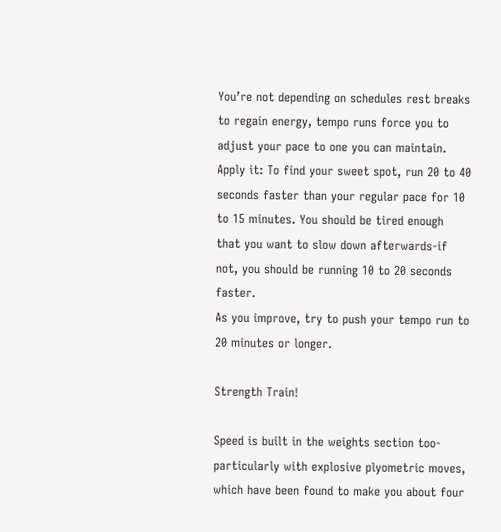You’re not depending on schedules rest breaks to regain energy, tempo runs force you to adjust your pace to one you can maintain.
Apply it: To find your sweet spot, run 20 to 40 seconds faster than your regular pace for 10 to 15 minutes. You should be tired enough that you want to slow down afterwards-if not, you should be running 10 to 20 seconds faster.
As you improve, try to push your tempo run to 20 minutes or longer.

Strength Train!

Speed is built in the weights section too- particularly with explosive plyometric moves, which have been found to make you about four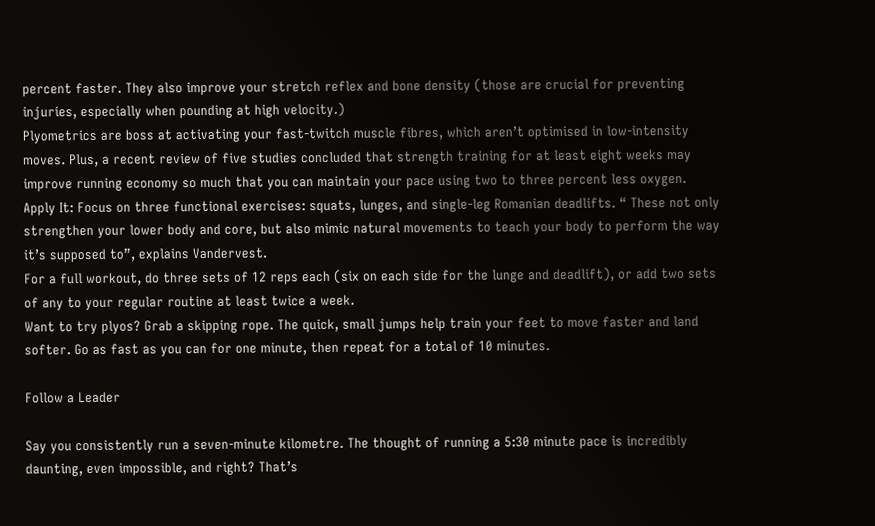percent faster. They also improve your stretch reflex and bone density (those are crucial for preventing injuries, especially when pounding at high velocity.)
Plyometrics are boss at activating your fast-twitch muscle fibres, which aren’t optimised in low-intensity moves. Plus, a recent review of five studies concluded that strength training for at least eight weeks may improve running economy so much that you can maintain your pace using two to three percent less oxygen.
Apply It: Focus on three functional exercises: squats, lunges, and single-leg Romanian deadlifts. “ These not only strengthen your lower body and core, but also mimic natural movements to teach your body to perform the way it’s supposed to”, explains Vandervest.
For a full workout, do three sets of 12 reps each (six on each side for the lunge and deadlift), or add two sets of any to your regular routine at least twice a week.
Want to try plyos? Grab a skipping rope. The quick, small jumps help train your feet to move faster and land softer. Go as fast as you can for one minute, then repeat for a total of 10 minutes.

Follow a Leader

Say you consistently run a seven-minute kilometre. The thought of running a 5:30 minute pace is incredibly daunting, even impossible, and right? That’s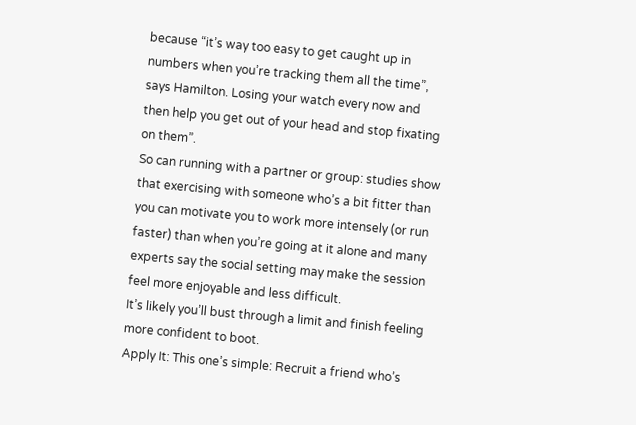because “it’s way too easy to get caught up in numbers when you’re tracking them all the time”, says Hamilton. Losing your watch every now and then help you get out of your head and stop fixating on them”.
So can running with a partner or group: studies show that exercising with someone who’s a bit fitter than you can motivate you to work more intensely (or run faster) than when you’re going at it alone and many experts say the social setting may make the session feel more enjoyable and less difficult.
It’s likely you’ll bust through a limit and finish feeling more confident to boot.
Apply It: This one’s simple: Recruit a friend who’s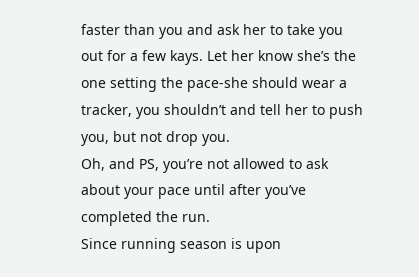faster than you and ask her to take you out for a few kays. Let her know she’s the one setting the pace-she should wear a tracker, you shouldn’t and tell her to push you, but not drop you.
Oh, and PS, you’re not allowed to ask about your pace until after you’ve completed the run.
Since running season is upon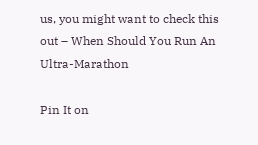us, you might want to check this out – When Should You Run An Ultra-Marathon

Pin It on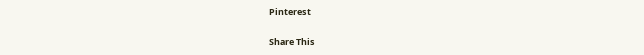Pinterest

Share This